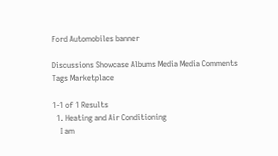Ford Automobiles banner

Discussions Showcase Albums Media Media Comments Tags Marketplace

1-1 of 1 Results
  1. Heating and Air Conditioning
    I am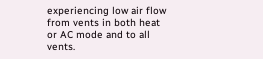experiencing low air flow from vents in both heat or AC mode and to all vents.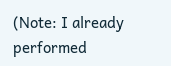(Note: I already performed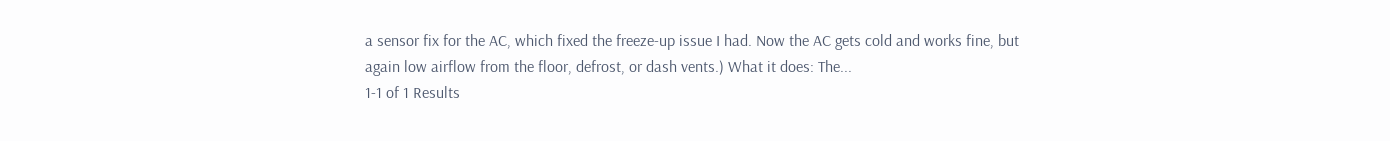a sensor fix for the AC, which fixed the freeze-up issue I had. Now the AC gets cold and works fine, but again low airflow from the floor, defrost, or dash vents.) What it does: The...
1-1 of 1 Results